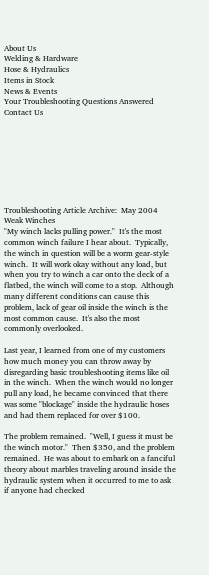About Us
Welding & Hardware
Hose & Hydraulics
Items in Stock
News & Events
Your Troubleshooting Questions Answered
Contact Us








Troubleshooting Article Archive:  May 2004
Weak Winches
"My winch lacks pulling power."  It's the most common winch failure I hear about.  Typically, the winch in question will be a worm gear-style winch.  It will work okay without any load, but when you try to winch a car onto the deck of a flatbed, the winch will come to a stop.  Although many different conditions can cause this problem, lack of gear oil inside the winch is the most common cause.  It's also the most commonly overlooked.

Last year, I learned from one of my customers how much money you can throw away by disregarding basic troubleshooting items like oil in the winch.  When the winch would no longer pull any load, he became convinced that there was some "blockage" inside the hydraulic hoses and had them replaced for over $100.

The problem remained.  "Well, I guess it must be the winch motor."  Then $350, and the problem remained.  He was about to embark on a fanciful theory about marbles traveling around inside the hydraulic system when it occurred to me to ask if anyone had checked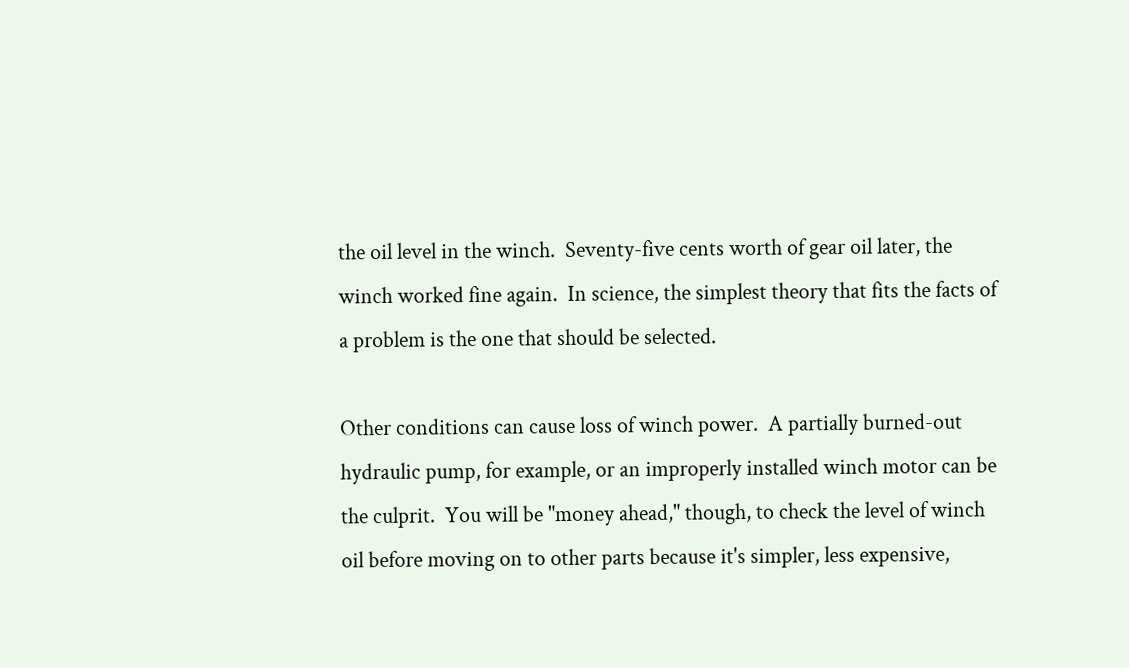the oil level in the winch.  Seventy-five cents worth of gear oil later, the winch worked fine again.  In science, the simplest theory that fits the facts of a problem is the one that should be selected.

Other conditions can cause loss of winch power.  A partially burned-out hydraulic pump, for example, or an improperly installed winch motor can be the culprit.  You will be "money ahead," though, to check the level of winch oil before moving on to other parts because it's simpler, less expensive,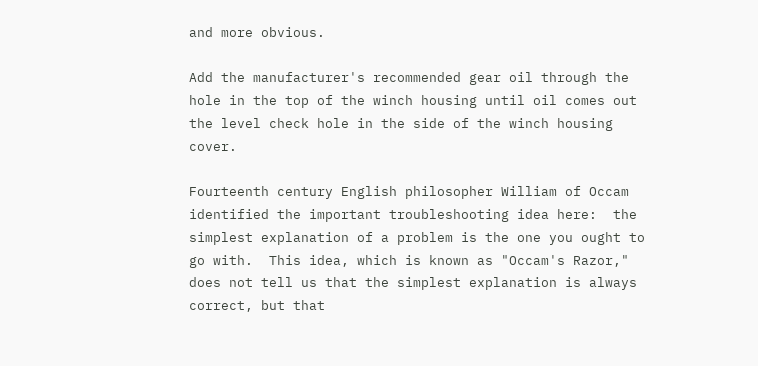and more obvious.

Add the manufacturer's recommended gear oil through the hole in the top of the winch housing until oil comes out the level check hole in the side of the winch housing cover.

Fourteenth century English philosopher William of Occam identified the important troubleshooting idea here:  the simplest explanation of a problem is the one you ought to go with.  This idea, which is known as "Occam's Razor," does not tell us that the simplest explanation is always correct, but that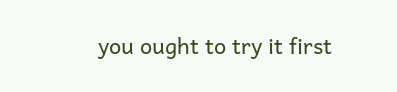you ought to try it first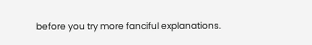before you try more fanciful explanations.